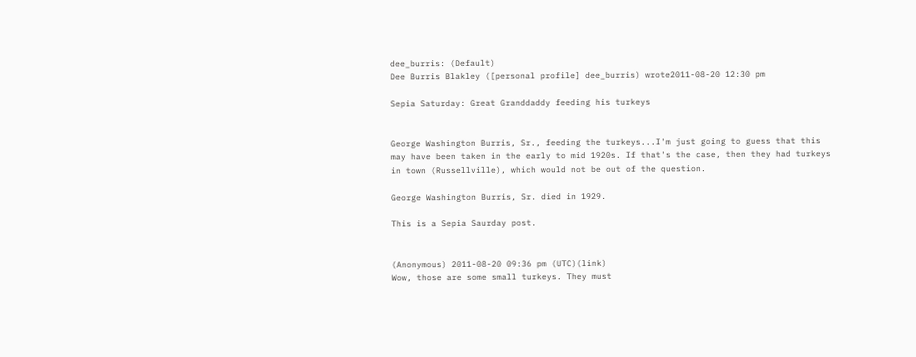dee_burris: (Default)
Dee Burris Blakley ([personal profile] dee_burris) wrote2011-08-20 12:30 pm

Sepia Saturday: Great Granddaddy feeding his turkeys


George Washington Burris, Sr., feeding the turkeys...I'm just going to guess that this may have been taken in the early to mid 1920s. If that's the case, then they had turkeys in town (Russellville), which would not be out of the question.

George Washington Burris, Sr. died in 1929.

This is a Sepia Saurday post.


(Anonymous) 2011-08-20 09:36 pm (UTC)(link)
Wow, those are some small turkeys. They must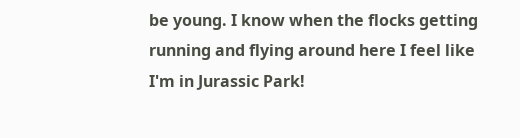be young. I know when the flocks getting running and flying around here I feel like I'm in Jurassic Park!